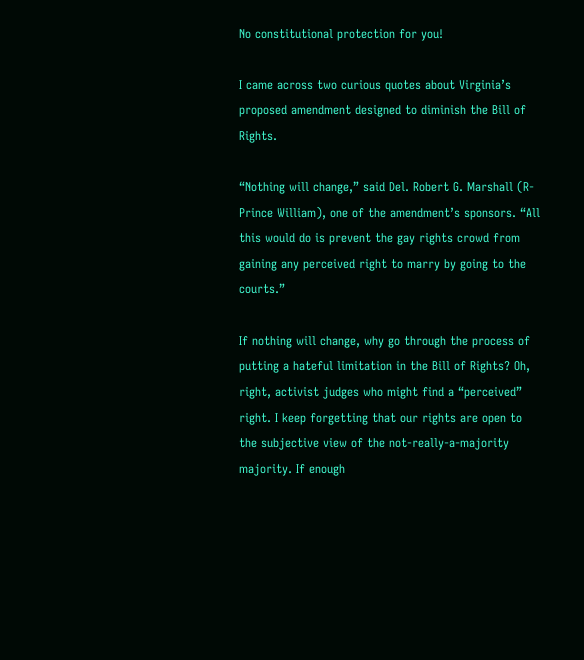No constitutional protection for you!

I came across two curious quotes about Virginia’s proposed amendment designed to diminish the Bill of Rights.

“Nothing will change,” said Del. Robert G. Marshall (R-Prince William), one of the amendment’s sponsors. “All this would do is prevent the gay rights crowd from gaining any perceived right to marry by going to the courts.”

If nothing will change, why go through the process of putting a hateful limitation in the Bill of Rights? Oh, right, activist judges who might find a “perceived” right. I keep forgetting that our rights are open to the subjective view of the not-really-a-majority majority. If enough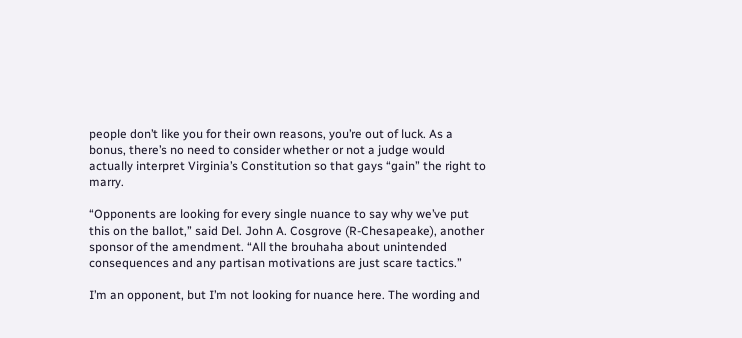people don’t like you for their own reasons, you’re out of luck. As a bonus, there’s no need to consider whether or not a judge would actually interpret Virginia’s Constitution so that gays “gain” the right to marry.

“Opponents are looking for every single nuance to say why we’ve put this on the ballot,” said Del. John A. Cosgrove (R-Chesapeake), another sponsor of the amendment. “All the brouhaha about unintended consequences and any partisan motivations are just scare tactics.”

I’m an opponent, but I’m not looking for nuance here. The wording and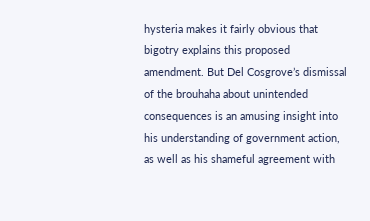hysteria makes it fairly obvious that bigotry explains this proposed amendment. But Del Cosgrove’s dismissal of the brouhaha about unintended consequences is an amusing insight into his understanding of government action, as well as his shameful agreement with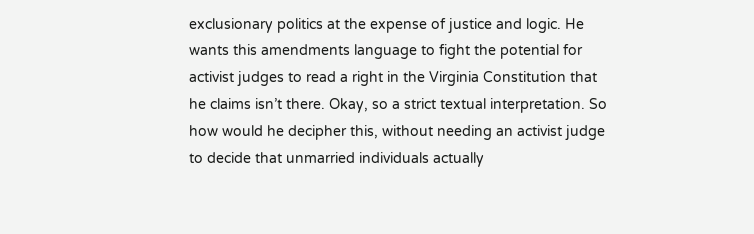exclusionary politics at the expense of justice and logic. He wants this amendments language to fight the potential for activist judges to read a right in the Virginia Constitution that he claims isn’t there. Okay, so a strict textual interpretation. So how would he decipher this, without needing an activist judge to decide that unmarried individuals actually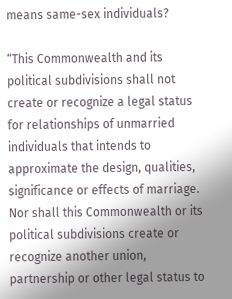means same-sex individuals?

“This Commonwealth and its political subdivisions shall not create or recognize a legal status for relationships of unmarried individuals that intends to approximate the design, qualities, significance or effects of marriage. Nor shall this Commonwealth or its political subdivisions create or recognize another union, partnership or other legal status to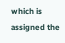which is assigned the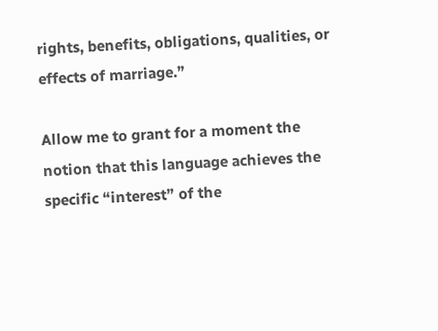rights, benefits, obligations, qualities, or effects of marriage.”

Allow me to grant for a moment the notion that this language achieves the specific “interest” of the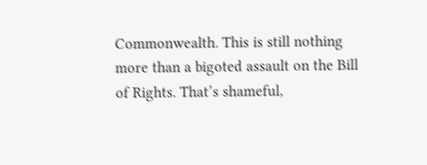Commonwealth. This is still nothing more than a bigoted assault on the Bill of Rights. That’s shameful,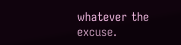whatever the excuse.